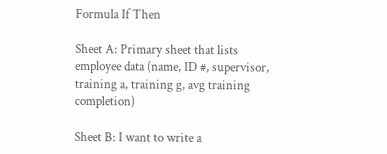Formula If Then

Sheet A: Primary sheet that lists employee data (name, ID #, supervisor, training a, training g, avg training completion)

Sheet B: I want to write a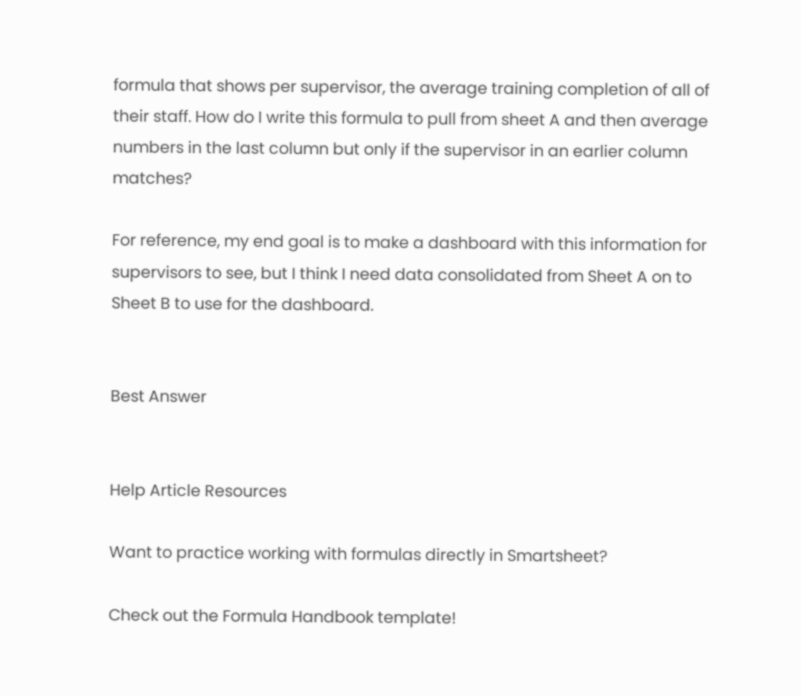formula that shows per supervisor, the average training completion of all of their staff. How do I write this formula to pull from sheet A and then average numbers in the last column but only if the supervisor in an earlier column matches?

For reference, my end goal is to make a dashboard with this information for supervisors to see, but I think I need data consolidated from Sheet A on to Sheet B to use for the dashboard.


Best Answer


Help Article Resources

Want to practice working with formulas directly in Smartsheet?

Check out the Formula Handbook template!